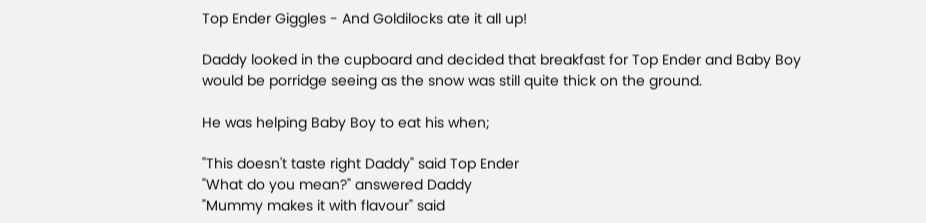Top Ender Giggles - And Goldilocks ate it all up!

Daddy looked in the cupboard and decided that breakfast for Top Ender and Baby Boy would be porridge seeing as the snow was still quite thick on the ground.

He was helping Baby Boy to eat his when;

"This doesn't taste right Daddy" said Top Ender
"What do you mean?" answered Daddy
"Mummy makes it with flavour" said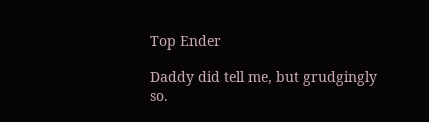Top Ender

Daddy did tell me, but grudgingly so.